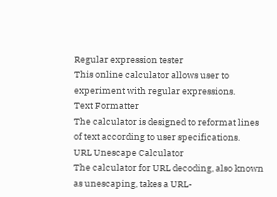Regular expression tester
This online calculator allows user to experiment with regular expressions.
Text Formatter
The calculator is designed to reformat lines of text according to user specifications.
URL Unescape Calculator
The calculator for URL decoding, also known as unescaping, takes a URL-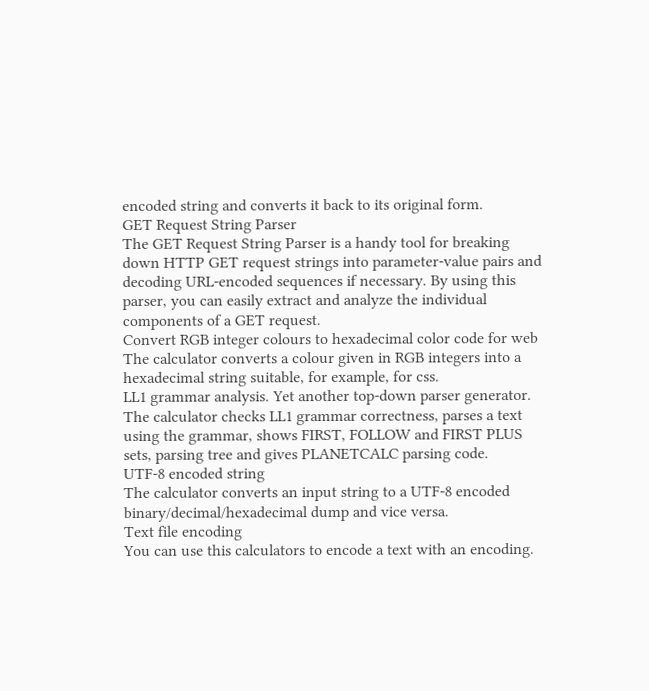encoded string and converts it back to its original form.
GET Request String Parser
The GET Request String Parser is a handy tool for breaking down HTTP GET request strings into parameter-value pairs and decoding URL-encoded sequences if necessary. By using this parser, you can easily extract and analyze the individual components of a GET request.
Convert RGB integer colours to hexadecimal color code for web
The calculator converts a colour given in RGB integers into a hexadecimal string suitable, for example, for css.
LL1 grammar analysis. Yet another top-down parser generator.
The calculator checks LL1 grammar correctness, parses a text using the grammar, shows FIRST, FOLLOW and FIRST PLUS sets, parsing tree and gives PLANETCALC parsing code.
UTF-8 encoded string
The calculator converts an input string to a UTF-8 encoded binary/decimal/hexadecimal dump and vice versa.
Text file encoding
You can use this calculators to encode a text with an encoding.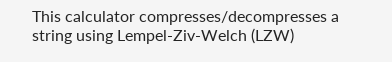This calculator compresses/decompresses a string using Lempel-Ziv-Welch (LZW)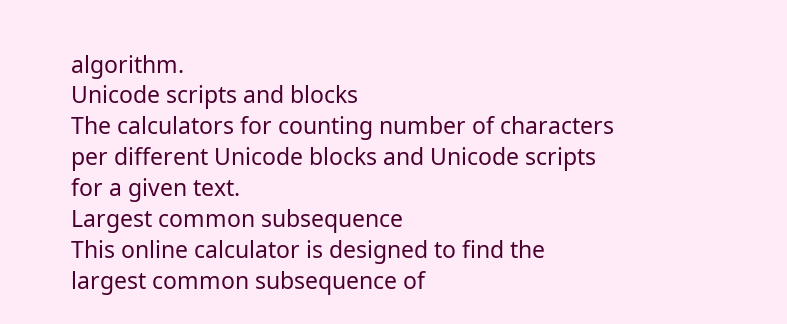algorithm.
Unicode scripts and blocks
The calculators for counting number of characters per different Unicode blocks and Unicode scripts for a given text.
Largest common subsequence
This online calculator is designed to find the largest common subsequence of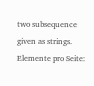two subsequence given as strings.
Elemente pro Seite: